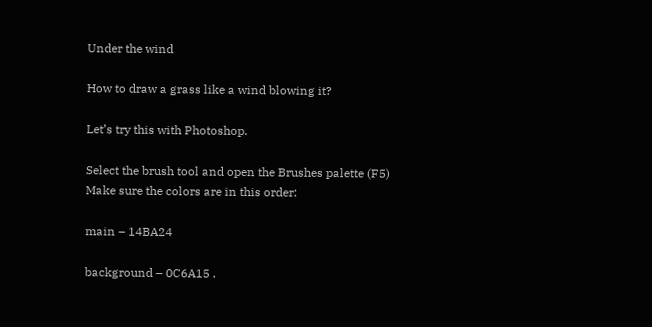Under the wind

How to draw a grass like a wind blowing it?

Let’s try this with Photoshop.

Select the brush tool and open the Brushes palette (F5)
Make sure the colors are in this order:

main – 14BA24

background – 0C6A15 .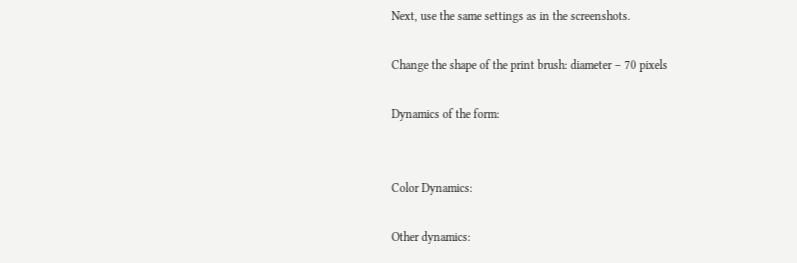Next, use the same settings as in the screenshots.

Change the shape of the print brush: diameter – 70 pixels

Dynamics of the form:


Color Dynamics:

Other dynamics: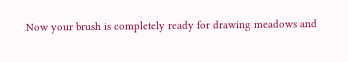Now your brush is completely ready for drawing meadows and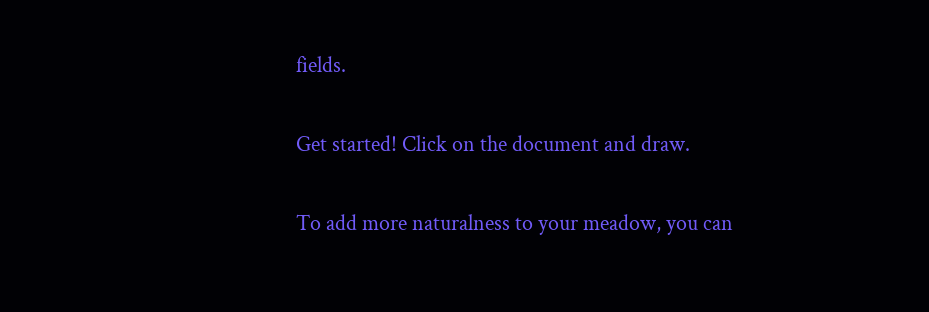fields.

Get started! Click on the document and draw.

To add more naturalness to your meadow, you can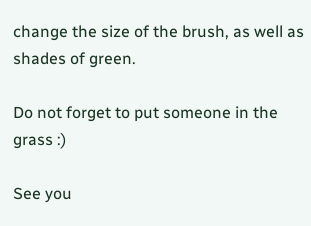change the size of the brush, as well as shades of green.

Do not forget to put someone in the grass :)

See you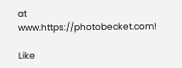at www.https://photobecket.com!

Like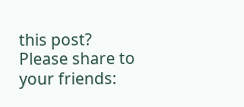this post? Please share to your friends: